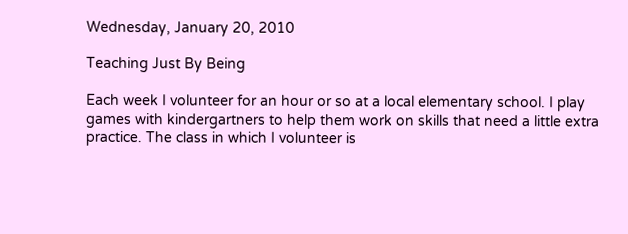Wednesday, January 20, 2010

Teaching Just By Being

Each week I volunteer for an hour or so at a local elementary school. I play games with kindergartners to help them work on skills that need a little extra practice. The class in which I volunteer is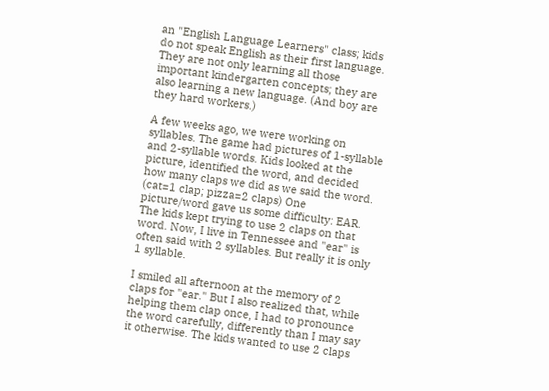an "English Language Learners" class; kids do not speak English as their first language. They are not only learning all those important kindergarten concepts; they are also learning a new language. (And boy are they hard workers.)

A few weeks ago, we were working on syllables. The game had pictures of 1-syllable and 2-syllable words. Kids looked at the picture, identified the word, and decided how many claps we did as we said the word. (cat=1 clap; pizza=2 claps) One picture/word gave us some difficulty: EAR. The kids kept trying to use 2 claps on that word. Now, I live in Tennessee and "ear" is often said with 2 syllables. But really it is only 1 syllable.

I smiled all afternoon at the memory of 2 claps for "ear." But I also realized that, while helping them clap once, I had to pronounce the word carefully, differently than I may say it otherwise. The kids wanted to use 2 claps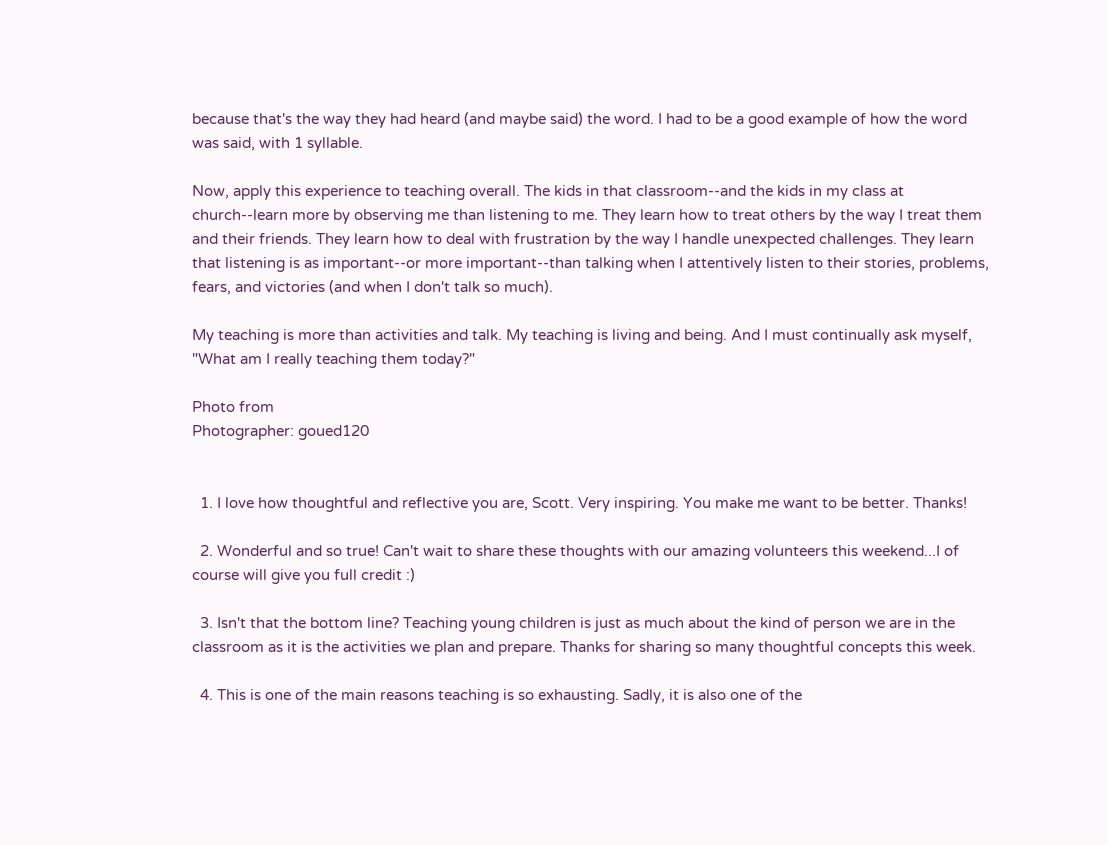because that's the way they had heard (and maybe said) the word. I had to be a good example of how the word was said, with 1 syllable.

Now, apply this experience to teaching overall. The kids in that classroom--and the kids in my class at church--learn more by observing me than listening to me. They learn how to treat others by the way I treat them and their friends. They learn how to deal with frustration by the way I handle unexpected challenges. They learn that listening is as important--or more important--than talking when I attentively listen to their stories, problems, fears, and victories (and when I don't talk so much).

My teaching is more than activities and talk. My teaching is living and being. And I must continually ask myself, "What am I really teaching them today?"

Photo from
Photographer: goued120


  1. I love how thoughtful and reflective you are, Scott. Very inspiring. You make me want to be better. Thanks!

  2. Wonderful and so true! Can't wait to share these thoughts with our amazing volunteers this weekend...I of course will give you full credit :)

  3. Isn't that the bottom line? Teaching young children is just as much about the kind of person we are in the classroom as it is the activities we plan and prepare. Thanks for sharing so many thoughtful concepts this week.

  4. This is one of the main reasons teaching is so exhausting. Sadly, it is also one of the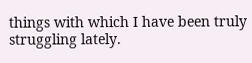things with which I have been truly struggling lately.